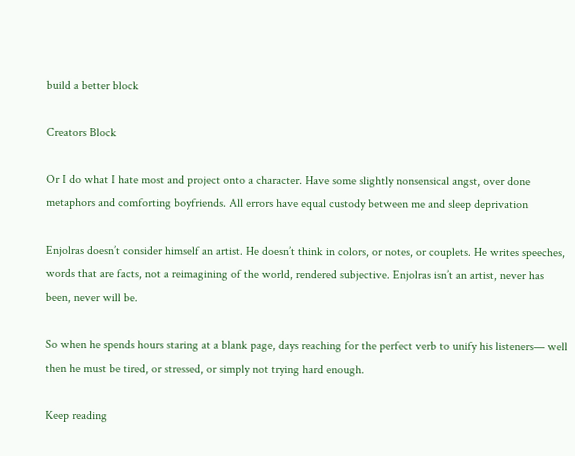build a better block

Creators Block

Or I do what I hate most and project onto a character. Have some slightly nonsensical angst, over done metaphors and comforting boyfriends. All errors have equal custody between me and sleep deprivation

Enjolras doesn’t consider himself an artist. He doesn’t think in colors, or notes, or couplets. He writes speeches, words that are facts, not a reimagining of the world, rendered subjective. Enjolras isn’t an artist, never has been, never will be.

So when he spends hours staring at a blank page, days reaching for the perfect verb to unify his listeners— well then he must be tired, or stressed, or simply not trying hard enough.

Keep reading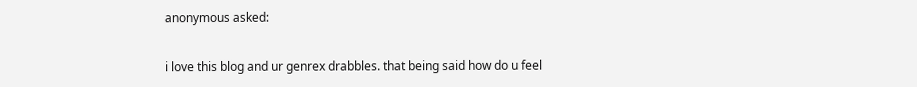anonymous asked:

i love this blog and ur genrex drabbles. that being said how do u feel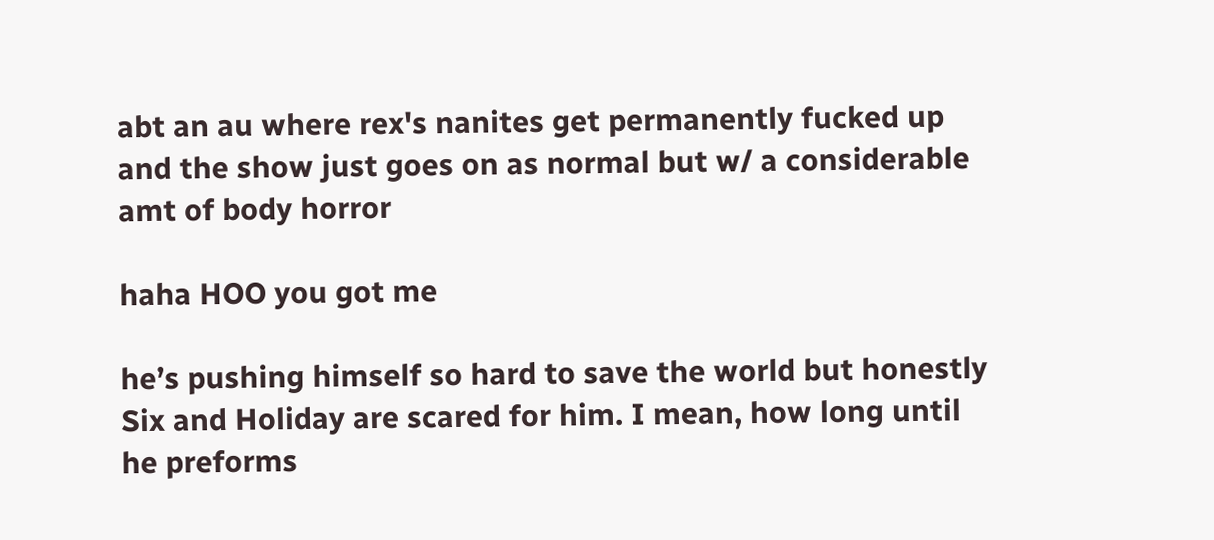abt an au where rex's nanites get permanently fucked up and the show just goes on as normal but w/ a considerable amt of body horror

haha HOO you got me

he’s pushing himself so hard to save the world but honestly Six and Holiday are scared for him. I mean, how long until he preforms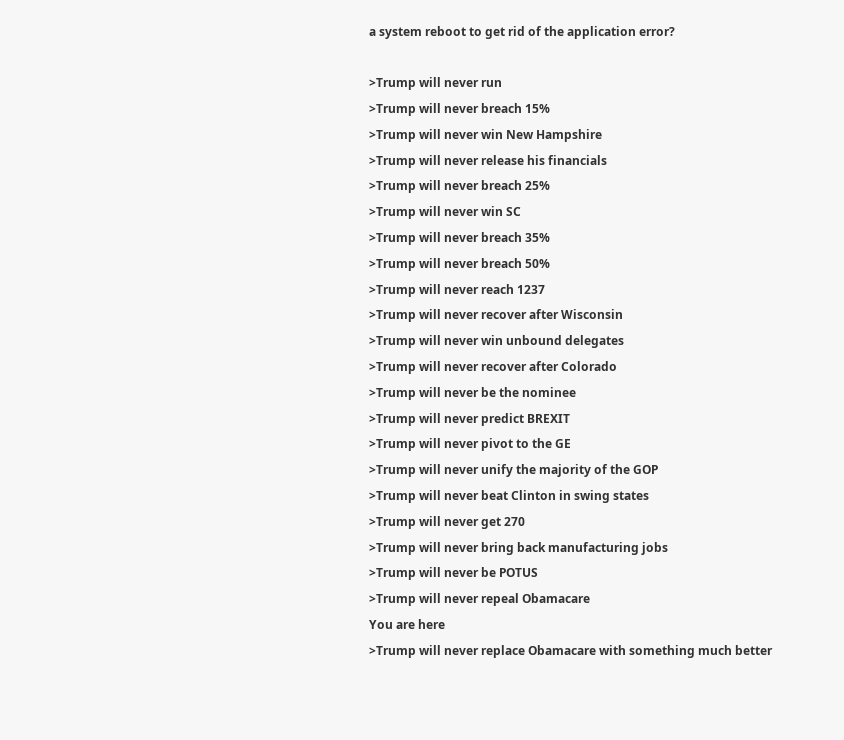a system reboot to get rid of the application error?

>Trump will never run
>Trump will never breach 15%
>Trump will never win New Hampshire
>Trump will never release his financials
>Trump will never breach 25%
>Trump will never win SC
>Trump will never breach 35%
>Trump will never breach 50%
>Trump will never reach 1237
>Trump will never recover after Wisconsin
>Trump will never win unbound delegates
>Trump will never recover after Colorado
>Trump will never be the nominee
>Trump will never predict BREXIT
>Trump will never pivot to the GE
>Trump will never unify the majority of the GOP
>Trump will never beat Clinton in swing states
>Trump will never get 270
>Trump will never bring back manufacturing jobs
>Trump will never be POTUS
>Trump will never repeal Obamacare
You are here
>Trump will never replace Obamacare with something much better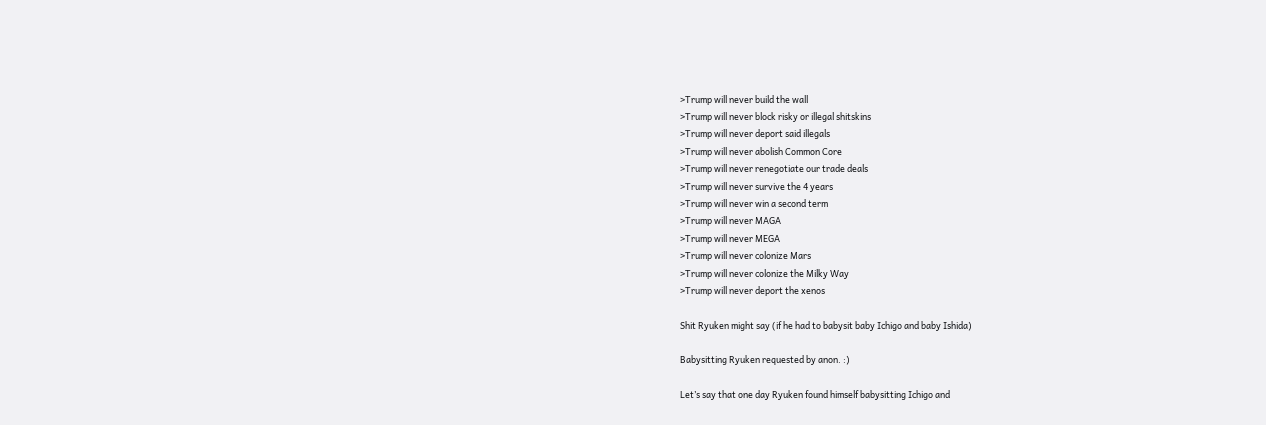>Trump will never build the wall
>Trump will never block risky or illegal shitskins
>Trump will never deport said illegals
>Trump will never abolish Common Core
>Trump will never renegotiate our trade deals
>Trump will never survive the 4 years
>Trump will never win a second term
>Trump will never MAGA
>Trump will never MEGA
>Trump will never colonize Mars
>Trump will never colonize the Milky Way
>Trump will never deport the xenos

Shit Ryuken might say (if he had to babysit baby Ichigo and baby Ishida)

Babysitting Ryuken requested by anon. :)

Let’s say that one day Ryuken found himself babysitting Ichigo and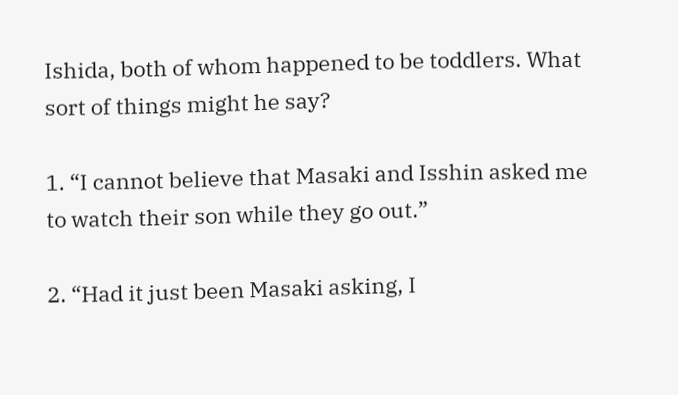Ishida, both of whom happened to be toddlers. What sort of things might he say?

1. “I cannot believe that Masaki and Isshin asked me to watch their son while they go out.”

2. “Had it just been Masaki asking, I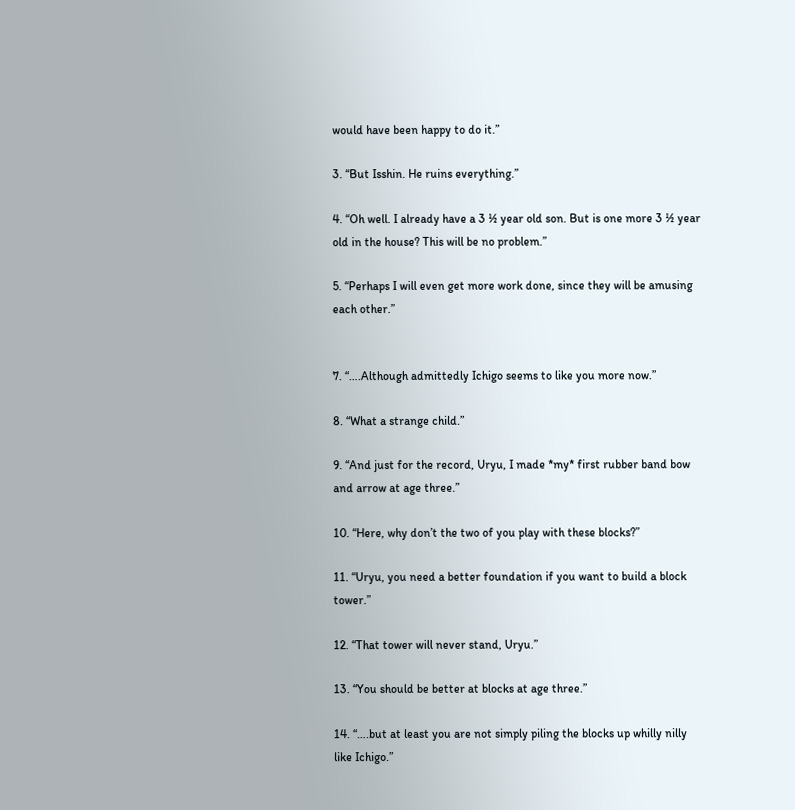would have been happy to do it.”

3. “But Isshin. He ruins everything.”

4. “Oh well. I already have a 3 ½ year old son. But is one more 3 ½ year old in the house? This will be no problem.”

5. “Perhaps I will even get more work done, since they will be amusing each other.”


7. “….Although admittedly Ichigo seems to like you more now.”

8. “What a strange child.”

9. “And just for the record, Uryu, I made *my* first rubber band bow and arrow at age three.”

10. “Here, why don’t the two of you play with these blocks?”

11. “Uryu, you need a better foundation if you want to build a block tower.”

12. “That tower will never stand, Uryu.”

13. “You should be better at blocks at age three.”

14. “….but at least you are not simply piling the blocks up whilly nilly like Ichigo.”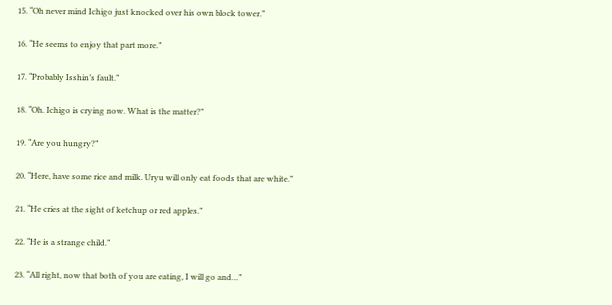15. “Oh never mind Ichigo just knocked over his own block tower.”

16. “He seems to enjoy that part more.”

17. “Probably Isshin’s fault.”

18. “Oh. Ichigo is crying now. What is the matter?”

19. “Are you hungry?”

20. “Here, have some rice and milk. Uryu will only eat foods that are white.”

21. “He cries at the sight of ketchup or red apples.”

22. “He is a strange child.”

23. “All right, now that both of you are eating, I will go and…”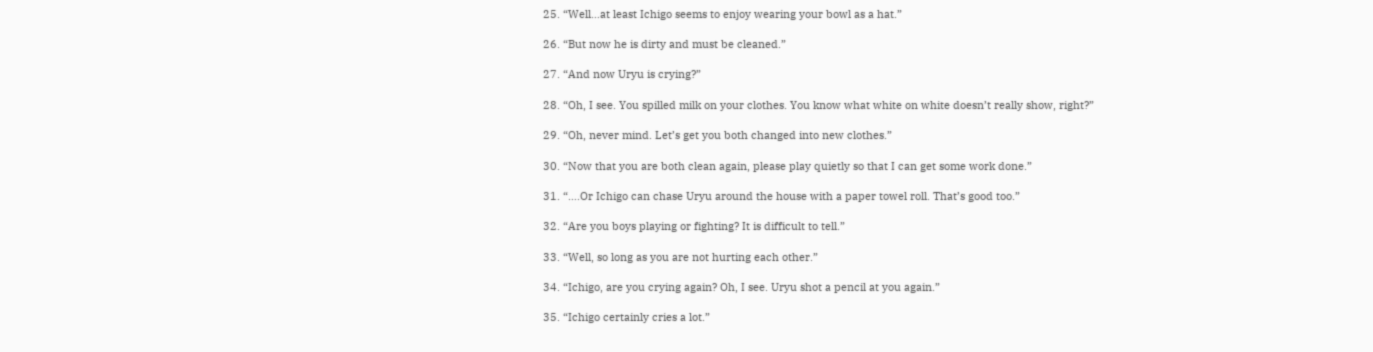25. “Well…at least Ichigo seems to enjoy wearing your bowl as a hat.”

26. “But now he is dirty and must be cleaned.”

27. “And now Uryu is crying?”

28. “Oh, I see. You spilled milk on your clothes. You know what white on white doesn’t really show, right?”

29. “Oh, never mind. Let’s get you both changed into new clothes.”

30. “Now that you are both clean again, please play quietly so that I can get some work done.”

31. “….Or Ichigo can chase Uryu around the house with a paper towel roll. That’s good too.”

32. “Are you boys playing or fighting? It is difficult to tell.”

33. “Well, so long as you are not hurting each other.”

34. “Ichigo, are you crying again? Oh, I see. Uryu shot a pencil at you again.”

35. “Ichigo certainly cries a lot.”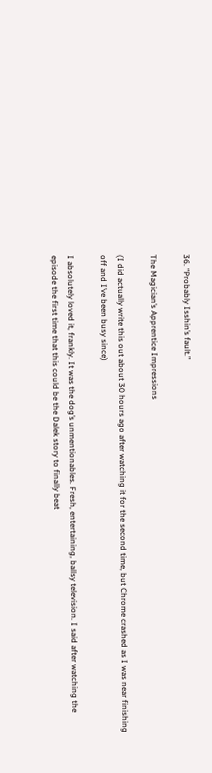36. “Probably Isshin’s fault.”

The Magician’s Apprentice Impressions

(I did actually write this out about 30 hours ago after watching it for the second time, but Chrome crashed as I was near finishing off and I’ve been busy since)

I absolutely loved it, frankly. It was the dog’s unmentionables. Fresh, entertaining, ballsy television. I said after watching the episode the first time that this could be the Dalek story to finally beat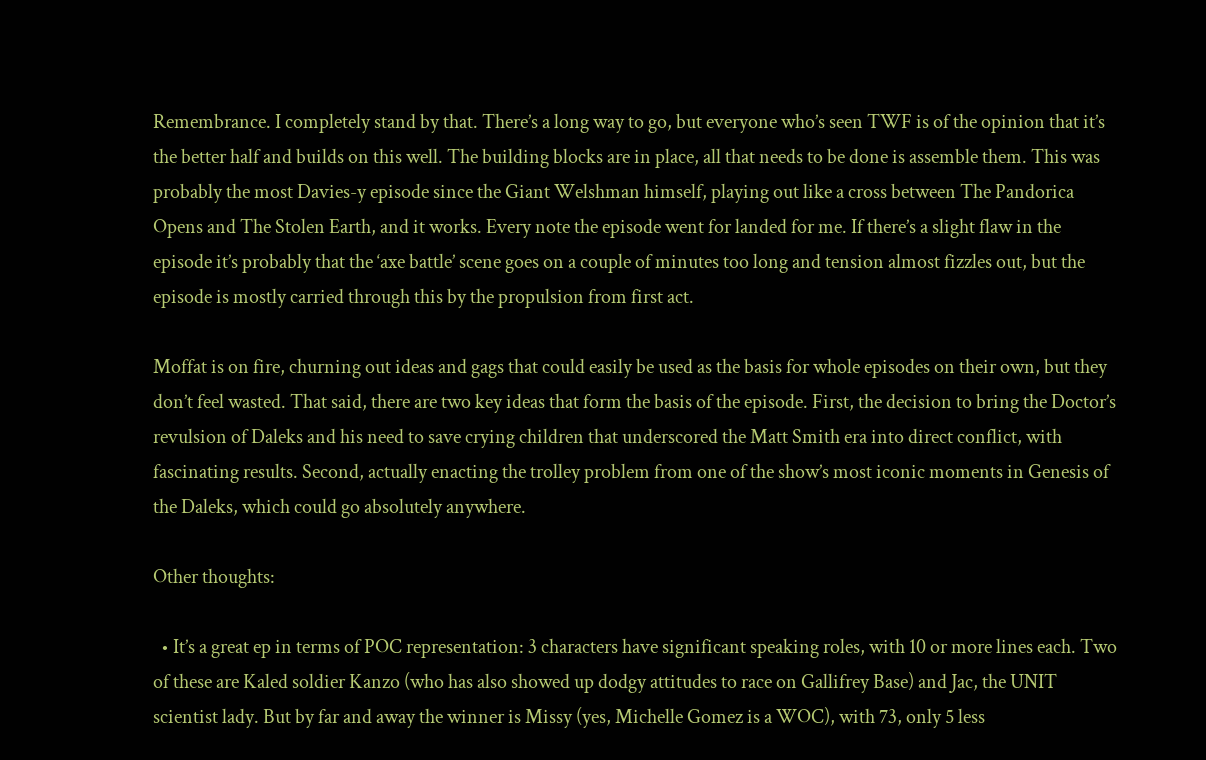Remembrance. I completely stand by that. There’s a long way to go, but everyone who’s seen TWF is of the opinion that it’s the better half and builds on this well. The building blocks are in place, all that needs to be done is assemble them. This was probably the most Davies-y episode since the Giant Welshman himself, playing out like a cross between The Pandorica Opens and The Stolen Earth, and it works. Every note the episode went for landed for me. If there’s a slight flaw in the episode it’s probably that the ‘axe battle’ scene goes on a couple of minutes too long and tension almost fizzles out, but the episode is mostly carried through this by the propulsion from first act.

Moffat is on fire, churning out ideas and gags that could easily be used as the basis for whole episodes on their own, but they don’t feel wasted. That said, there are two key ideas that form the basis of the episode. First, the decision to bring the Doctor’s revulsion of Daleks and his need to save crying children that underscored the Matt Smith era into direct conflict, with fascinating results. Second, actually enacting the trolley problem from one of the show’s most iconic moments in Genesis of the Daleks, which could go absolutely anywhere.

Other thoughts:

  • It’s a great ep in terms of POC representation: 3 characters have significant speaking roles, with 10 or more lines each. Two of these are Kaled soldier Kanzo (who has also showed up dodgy attitudes to race on Gallifrey Base) and Jac, the UNIT scientist lady. But by far and away the winner is Missy (yes, Michelle Gomez is a WOC), with 73, only 5 less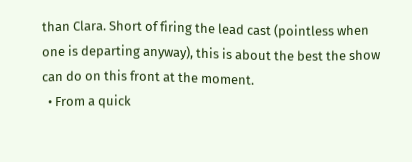than Clara. Short of firing the lead cast (pointless when one is departing anyway), this is about the best the show can do on this front at the moment.
  • From a quick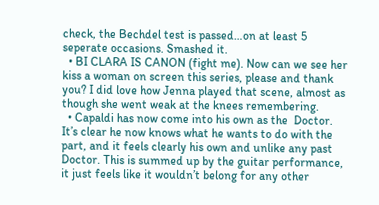check, the Bechdel test is passed…on at least 5 seperate occasions. Smashed it.
  • BI CLARA IS CANON (fight me). Now can we see her kiss a woman on screen this series, please and thank you? I did love how Jenna played that scene, almost as though she went weak at the knees remembering.
  • Capaldi has now come into his own as the  Doctor. It’s clear he now knows what he wants to do with the part, and it feels clearly his own and unlike any past Doctor. This is summed up by the guitar performance, it just feels like it wouldn’t belong for any other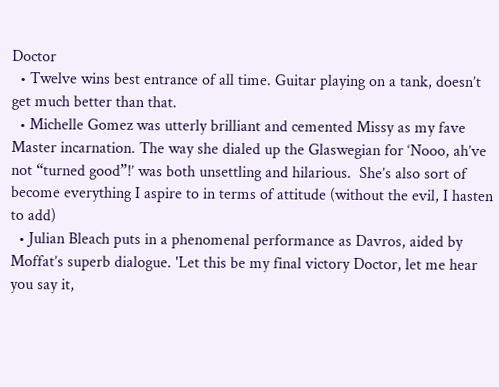Doctor
  • Twelve wins best entrance of all time. Guitar playing on a tank, doesn’t get much better than that.
  • Michelle Gomez was utterly brilliant and cemented Missy as my fave Master incarnation. The way she dialed up the Glaswegian for ‘Nooo, ah’ve not “turned good”!’ was both unsettling and hilarious.  She’s also sort of become everything I aspire to in terms of attitude (without the evil, I hasten to add)
  • Julian Bleach puts in a phenomenal performance as Davros, aided by Moffat’s superb dialogue. 'Let this be my final victory Doctor, let me hear you say it,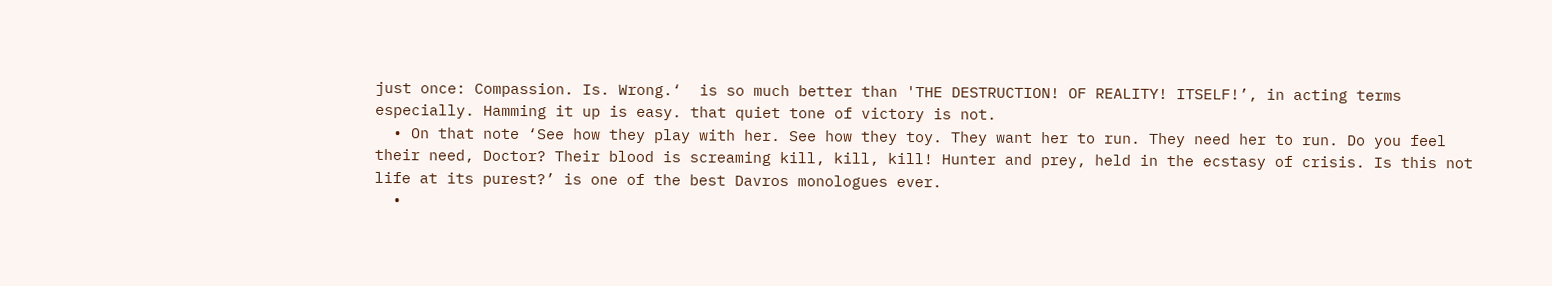just once: Compassion. Is. Wrong.‘  is so much better than 'THE DESTRUCTION! OF REALITY! ITSELF!’, in acting terms especially. Hamming it up is easy. that quiet tone of victory is not.
  • On that note ‘See how they play with her. See how they toy. They want her to run. They need her to run. Do you feel their need, Doctor? Their blood is screaming kill, kill, kill! Hunter and prey, held in the ecstasy of crisis. Is this not life at its purest?’ is one of the best Davros monologues ever.
  •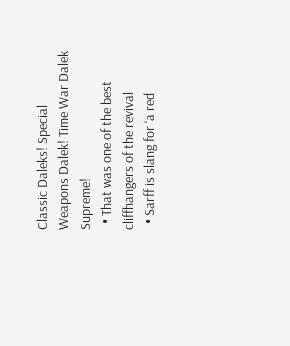Classic Daleks! Special Weapons Dalek! Time War Dalek Supreme!
  • That was one of the best cliffhangers of the revival
  • Sarff is slang for ‘a red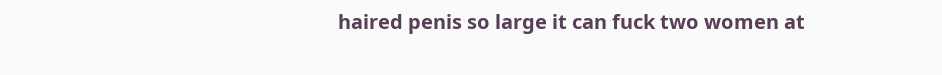haired penis so large it can fuck two women at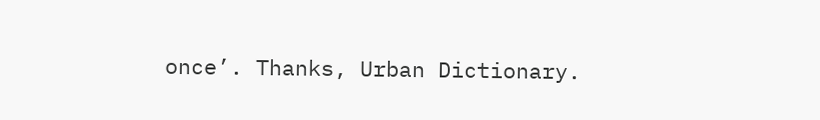once’. Thanks, Urban Dictionary.